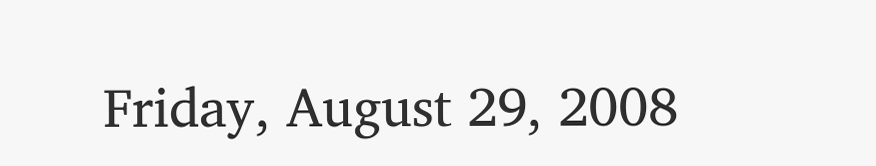Friday, August 29, 2008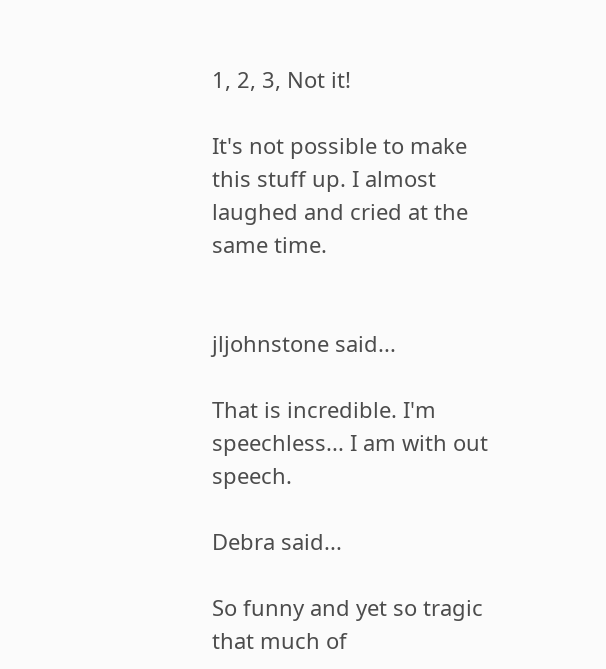1, 2, 3, Not it!

It's not possible to make this stuff up. I almost laughed and cried at the same time.


jljohnstone said...

That is incredible. I'm speechless... I am with out speech.

Debra said...

So funny and yet so tragic that much of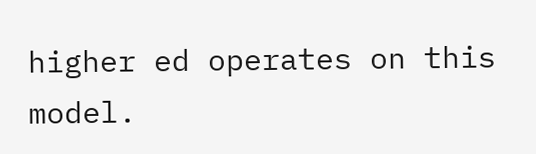higher ed operates on this model.